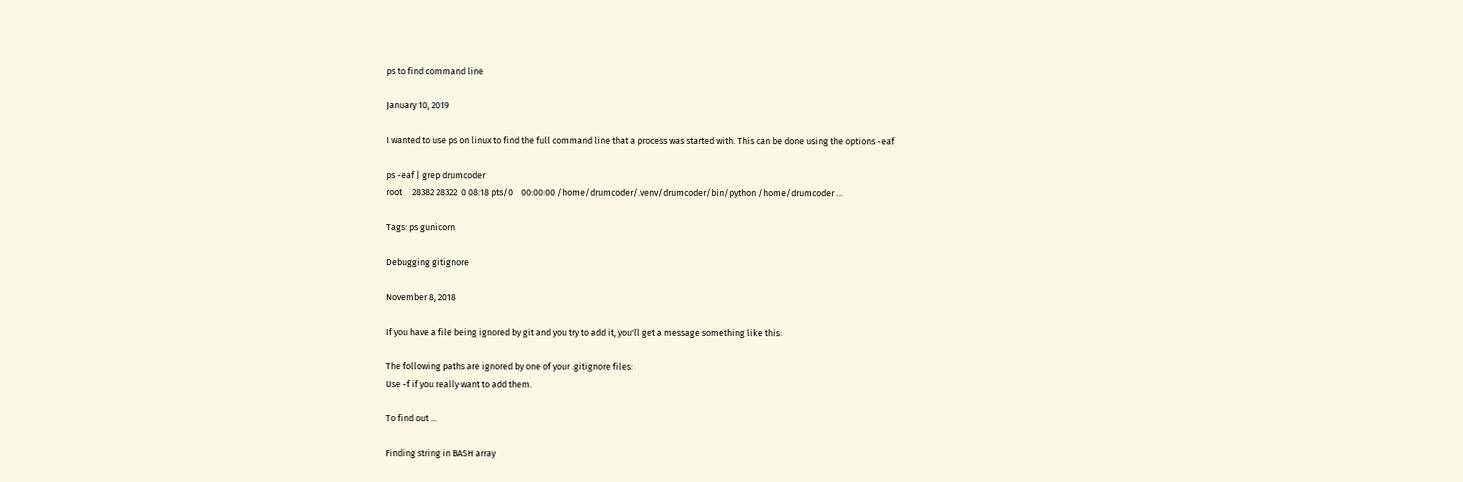ps to find command line

January 10, 2019

I wanted to use ps on linux to find the full command line that a process was started with. This can be done using the options -eaf

ps -eaf | grep drumcoder
root     28382 28322  0 08:18 pts/0    00:00:00 /home/drumcoder/.venv/drumcoder/bin/python /home/drumcoder ...

Tags: ps gunicorn

Debugging gitignore

November 8, 2018

If you have a file being ignored by git and you try to add it, you'll get a message something like this:

The following paths are ignored by one of your .gitignore files:
Use -f if you really want to add them.

To find out ...

Finding string in BASH array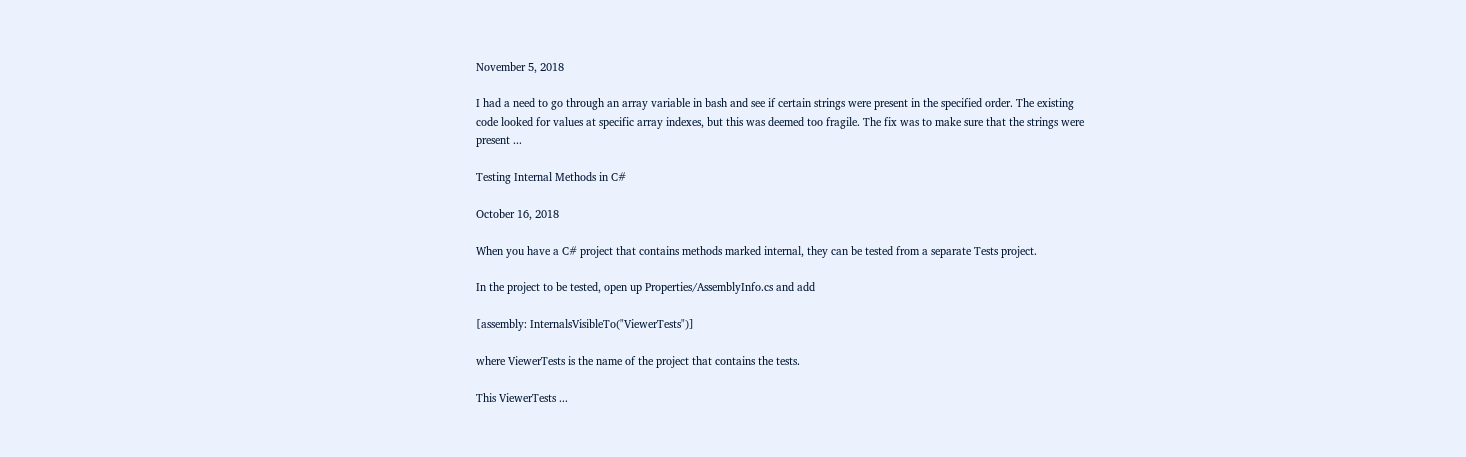November 5, 2018

I had a need to go through an array variable in bash and see if certain strings were present in the specified order. The existing code looked for values at specific array indexes, but this was deemed too fragile. The fix was to make sure that the strings were present ...

Testing Internal Methods in C#

October 16, 2018

When you have a C# project that contains methods marked internal, they can be tested from a separate Tests project.

In the project to be tested, open up Properties/AssemblyInfo.cs and add

[assembly: InternalsVisibleTo("ViewerTests")]

where ViewerTests is the name of the project that contains the tests.

This ViewerTests ...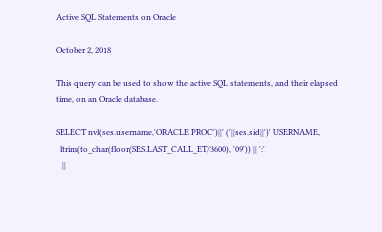Active SQL Statements on Oracle

October 2, 2018

This query can be used to show the active SQL statements, and their elapsed time, on an Oracle database.

SELECT nvl(ses.username,'ORACLE PROC')||' ('||ses.sid||')' USERNAME,
  ltrim(to_char(floor(SES.LAST_CALL_ET/3600), '09')) || ':'
   ||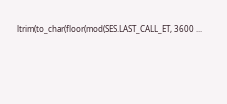ltrim(to_char(floor(mod(SES.LAST_CALL_ET, 3600 ...